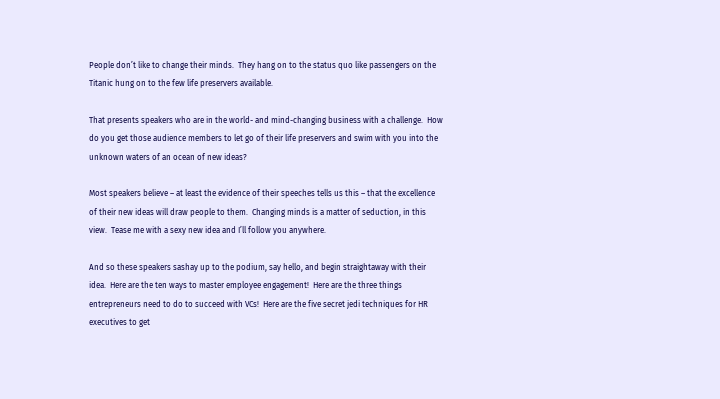People don’t like to change their minds.  They hang on to the status quo like passengers on the Titanic hung on to the few life preservers available.

That presents speakers who are in the world- and mind-changing business with a challenge.  How do you get those audience members to let go of their life preservers and swim with you into the unknown waters of an ocean of new ideas?

Most speakers believe – at least the evidence of their speeches tells us this – that the excellence of their new ideas will draw people to them.  Changing minds is a matter of seduction, in this view.  Tease me with a sexy new idea and I’ll follow you anywhere.

And so these speakers sashay up to the podium, say hello, and begin straightaway with their idea.  Here are the ten ways to master employee engagement!  Here are the three things entrepreneurs need to do to succeed with VCs!  Here are the five secret jedi techniques for HR executives to get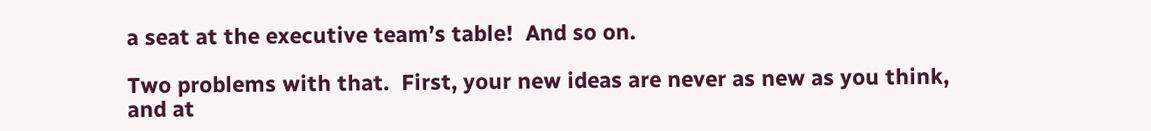a seat at the executive team’s table!  And so on.

Two problems with that.  First, your new ideas are never as new as you think, and at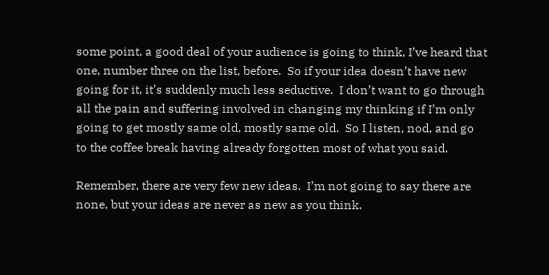some point, a good deal of your audience is going to think, I’ve heard that one, number three on the list, before.  So if your idea doesn’t have new going for it, it’s suddenly much less seductive.  I don’t want to go through all the pain and suffering involved in changing my thinking if I’m only going to get mostly same old, mostly same old.  So I listen, nod, and go to the coffee break having already forgotten most of what you said.

Remember, there are very few new ideas.  I’m not going to say there are none, but your ideas are never as new as you think.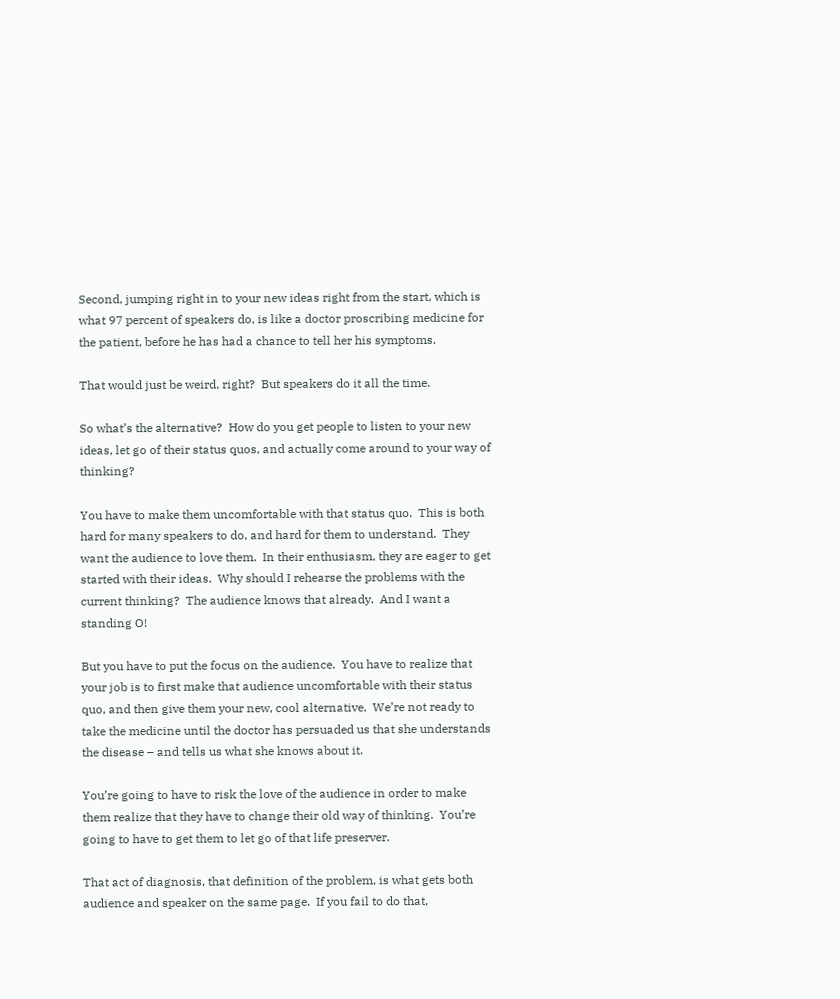Second, jumping right in to your new ideas right from the start, which is what 97 percent of speakers do, is like a doctor proscribing medicine for the patient, before he has had a chance to tell her his symptoms.

That would just be weird, right?  But speakers do it all the time.

So what’s the alternative?  How do you get people to listen to your new ideas, let go of their status quos, and actually come around to your way of thinking?

You have to make them uncomfortable with that status quo.  This is both hard for many speakers to do, and hard for them to understand.  They want the audience to love them.  In their enthusiasm, they are eager to get started with their ideas.  Why should I rehearse the problems with the current thinking?  The audience knows that already.  And I want a standing O!

But you have to put the focus on the audience.  You have to realize that your job is to first make that audience uncomfortable with their status quo, and then give them your new, cool alternative.  We’re not ready to take the medicine until the doctor has persuaded us that she understands the disease – and tells us what she knows about it.

You’re going to have to risk the love of the audience in order to make them realize that they have to change their old way of thinking.  You’re going to have to get them to let go of that life preserver.

That act of diagnosis, that definition of the problem, is what gets both audience and speaker on the same page.  If you fail to do that,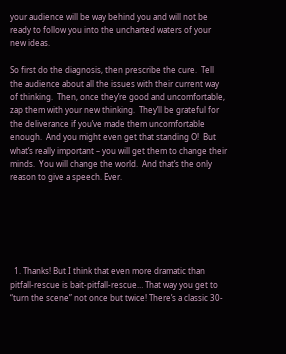your audience will be way behind you and will not be ready to follow you into the uncharted waters of your new ideas.

So first do the diagnosis, then prescribe the cure.  Tell the audience about all the issues with their current way of thinking.  Then, once they’re good and uncomfortable, zap them with your new thinking.  They’ll be grateful for the deliverance if you’ve made them uncomfortable enough.  And you might even get that standing O!  But what’s really important – you will get them to change their minds.  You will change the world.  And that’s the only reason to give a speech. Ever.






  1. Thanks! But I think that even more dramatic than pitfall-rescue is bait-pitfall-rescue… That way you get to “turn the scene” not once but twice! There’s a classic 30-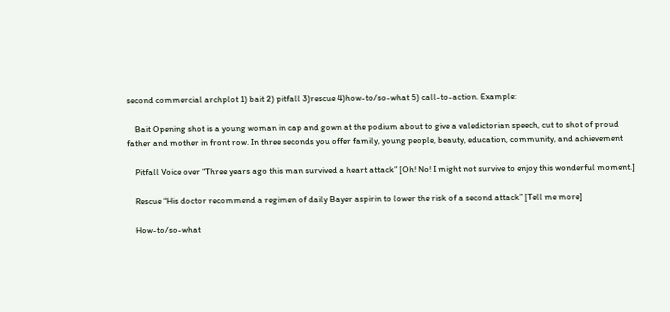second commercial archplot 1) bait 2) pitfall 3)rescue 4)how-to/so-what 5) call-to-action. Example:

    Bait Opening shot is a young woman in cap and gown at the podium about to give a valedictorian speech, cut to shot of proud father and mother in front row. In three seconds you offer family, young people, beauty, education, community, and achievement

    Pitfall Voice over “Three years ago this man survived a heart attack” [Oh! No! I might not survive to enjoy this wonderful moment.]

    Rescue “His doctor recommend a regimen of daily Bayer aspirin to lower the risk of a second attack” [Tell me more]

    How-to/so-what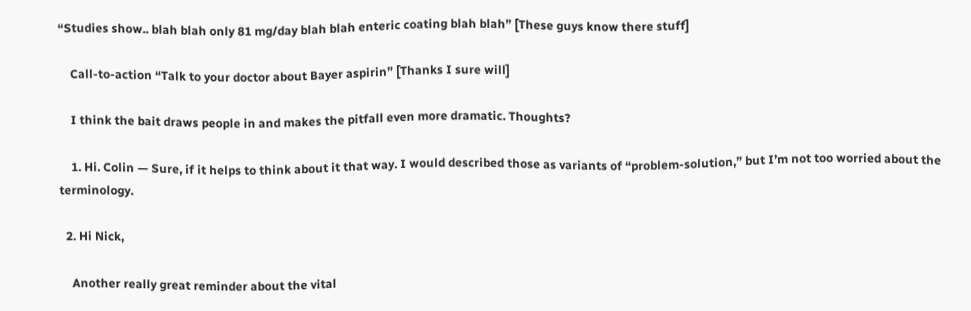“Studies show.. blah blah only 81 mg/day blah blah enteric coating blah blah” [These guys know there stuff]

    Call-to-action “Talk to your doctor about Bayer aspirin” [Thanks I sure will]

    I think the bait draws people in and makes the pitfall even more dramatic. Thoughts?

    1. Hi. Colin — Sure, if it helps to think about it that way. I would described those as variants of “problem-solution,” but I’m not too worried about the terminology.

  2. Hi Nick,

    Another really great reminder about the vital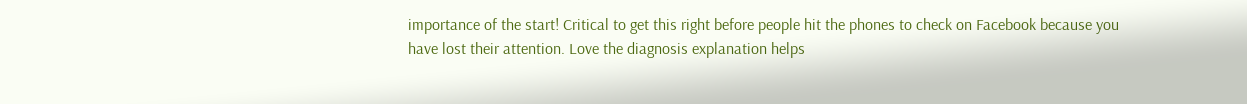importance of the start! Critical to get this right before people hit the phones to check on Facebook because you have lost their attention. Love the diagnosis explanation helps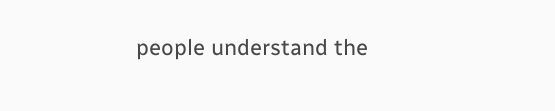people understand the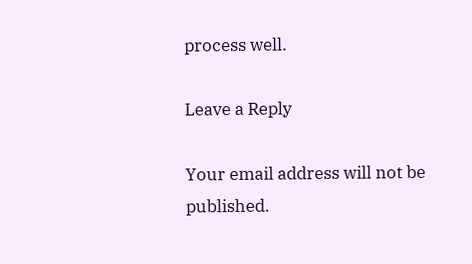process well.

Leave a Reply

Your email address will not be published.